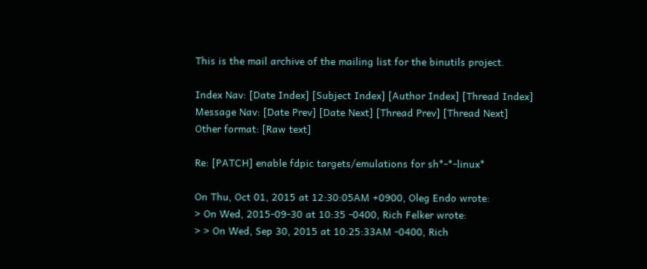This is the mail archive of the mailing list for the binutils project.

Index Nav: [Date Index] [Subject Index] [Author Index] [Thread Index]
Message Nav: [Date Prev] [Date Next] [Thread Prev] [Thread Next]
Other format: [Raw text]

Re: [PATCH] enable fdpic targets/emulations for sh*-*-linux*

On Thu, Oct 01, 2015 at 12:30:05AM +0900, Oleg Endo wrote:
> On Wed, 2015-09-30 at 10:35 -0400, Rich Felker wrote:
> > On Wed, Sep 30, 2015 at 10:25:33AM -0400, Rich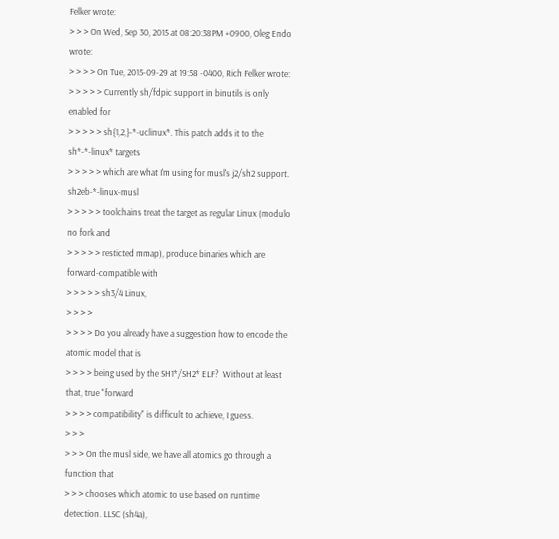Felker wrote:
> > > On Wed, Sep 30, 2015 at 08:20:38PM +0900, Oleg Endo wrote:
> > > > On Tue, 2015-09-29 at 19:58 -0400, Rich Felker wrote:
> > > > > Currently sh/fdpic support in binutils is only enabled for
> > > > > sh{1,2,}-*-uclinux*. This patch adds it to the sh*-*-linux* targets
> > > > > which are what I'm using for musl's j2/sh2 support. sh2eb-*-linux-musl
> > > > > toolchains treat the target as regular Linux (modulo no fork and
> > > > > resticted mmap), produce binaries which are forward-compatible with
> > > > > sh3/4 Linux,
> > > >
> > > > Do you already have a suggestion how to encode the atomic model that is
> > > > being used by the SH1*/SH2* ELF?  Without at least that, true "forward
> > > > compatibility" is difficult to achieve, I guess.
> > >
> > > On the musl side, we have all atomics go through a function that
> > > chooses which atomic to use based on runtime detection. LLSC (sh4a),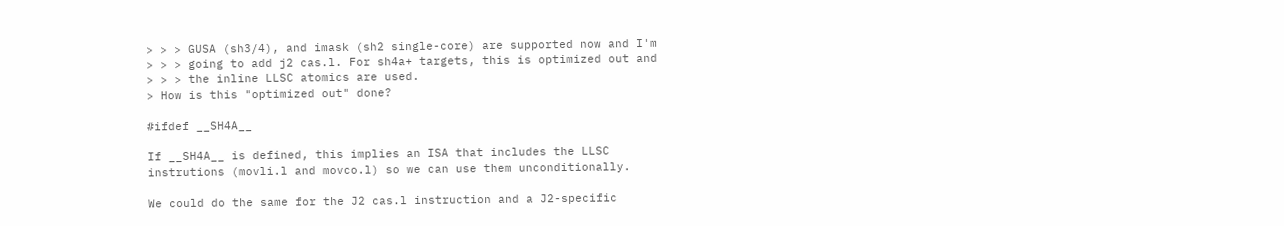> > > GUSA (sh3/4), and imask (sh2 single-core) are supported now and I'm
> > > going to add j2 cas.l. For sh4a+ targets, this is optimized out and
> > > the inline LLSC atomics are used.
> How is this "optimized out" done?

#ifdef __SH4A__

If __SH4A__ is defined, this implies an ISA that includes the LLSC
instrutions (movli.l and movco.l) so we can use them unconditionally.

We could do the same for the J2 cas.l instruction and a J2-specific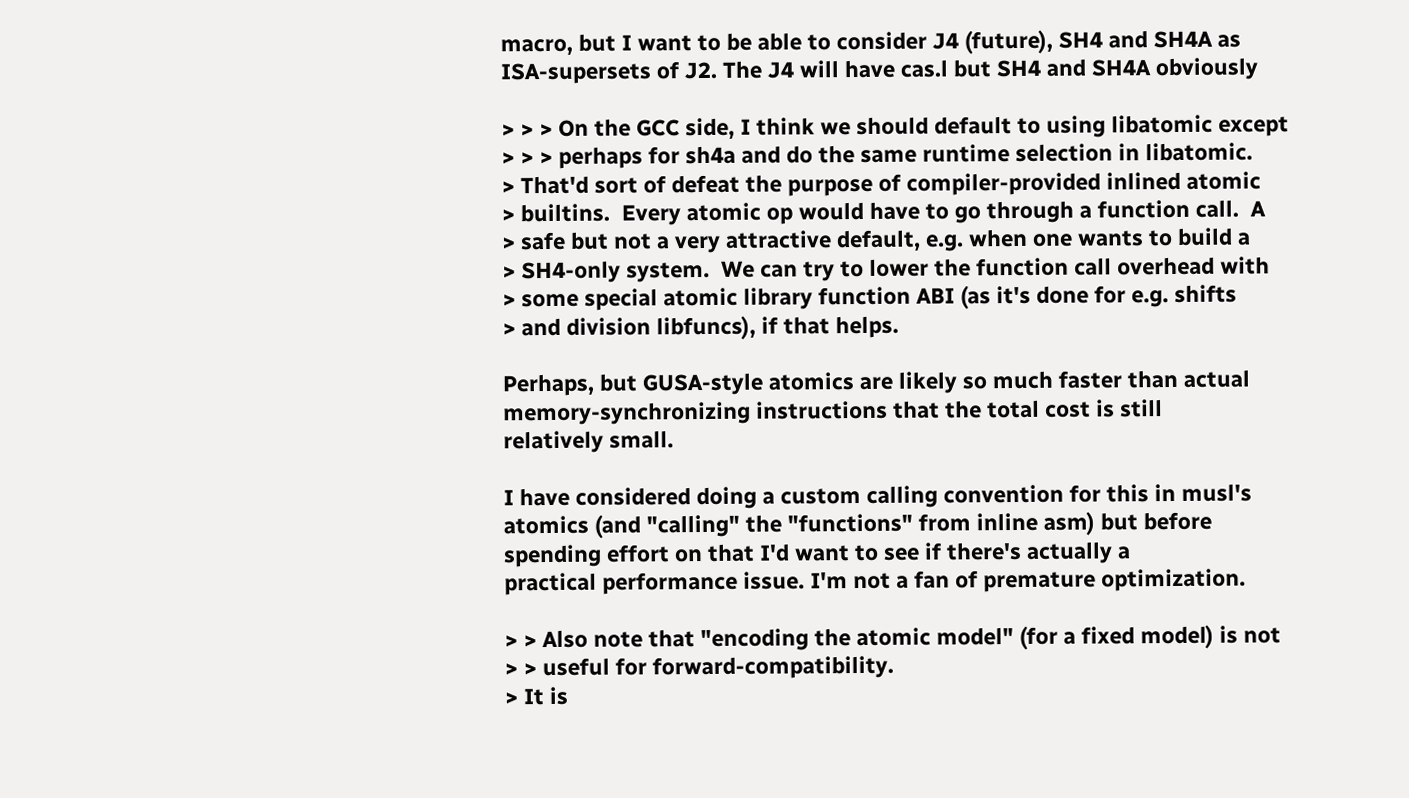macro, but I want to be able to consider J4 (future), SH4 and SH4A as
ISA-supersets of J2. The J4 will have cas.l but SH4 and SH4A obviously

> > > On the GCC side, I think we should default to using libatomic except
> > > perhaps for sh4a and do the same runtime selection in libatomic.
> That'd sort of defeat the purpose of compiler-provided inlined atomic
> builtins.  Every atomic op would have to go through a function call.  A
> safe but not a very attractive default, e.g. when one wants to build a
> SH4-only system.  We can try to lower the function call overhead with
> some special atomic library function ABI (as it's done for e.g. shifts
> and division libfuncs), if that helps.

Perhaps, but GUSA-style atomics are likely so much faster than actual
memory-synchronizing instructions that the total cost is still
relatively small.

I have considered doing a custom calling convention for this in musl's
atomics (and "calling" the "functions" from inline asm) but before
spending effort on that I'd want to see if there's actually a
practical performance issue. I'm not a fan of premature optimization.

> > Also note that "encoding the atomic model" (for a fixed model) is not
> > useful for forward-compatibility.
> It is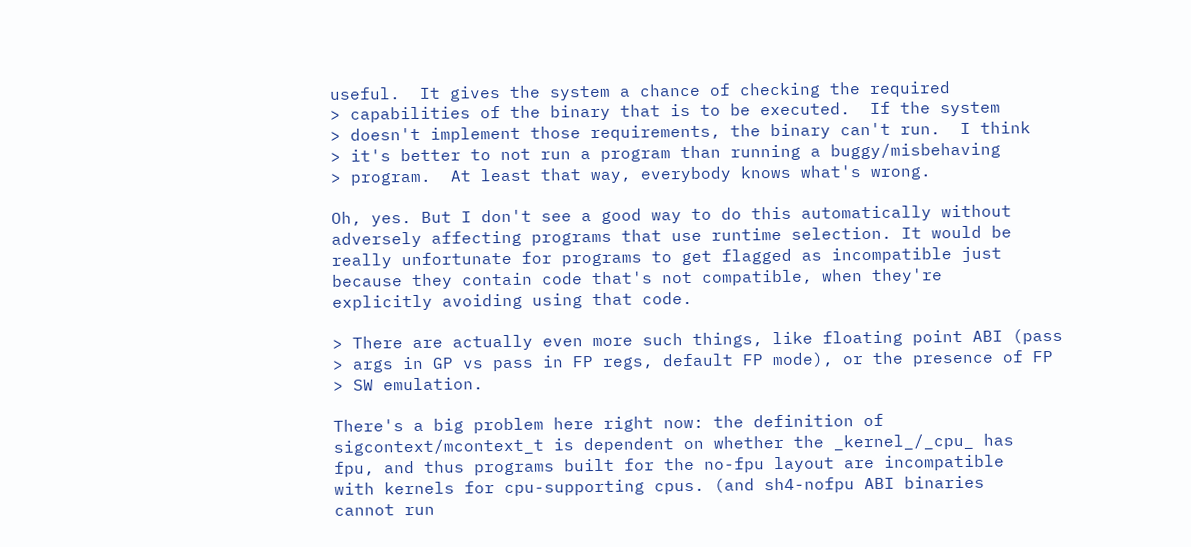useful.  It gives the system a chance of checking the required
> capabilities of the binary that is to be executed.  If the system
> doesn't implement those requirements, the binary can't run.  I think
> it's better to not run a program than running a buggy/misbehaving
> program.  At least that way, everybody knows what's wrong.

Oh, yes. But I don't see a good way to do this automatically without
adversely affecting programs that use runtime selection. It would be
really unfortunate for programs to get flagged as incompatible just
because they contain code that's not compatible, when they're
explicitly avoiding using that code.

> There are actually even more such things, like floating point ABI (pass
> args in GP vs pass in FP regs, default FP mode), or the presence of FP
> SW emulation.

There's a big problem here right now: the definition of
sigcontext/mcontext_t is dependent on whether the _kernel_/_cpu_ has
fpu, and thus programs built for the no-fpu layout are incompatible
with kernels for cpu-supporting cpus. (and sh4-nofpu ABI binaries
cannot run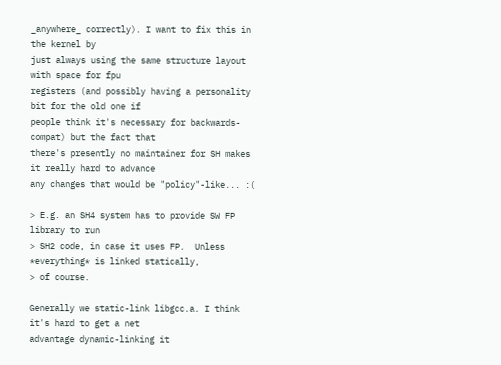_anywhere_ correctly). I want to fix this in the kernel by
just always using the same structure layout with space for fpu
registers (and possibly having a personality bit for the old one if
people think it's necessary for backwards-compat) but the fact that
there's presently no maintainer for SH makes it really hard to advance
any changes that would be "policy"-like... :(

> E.g. an SH4 system has to provide SW FP library to run
> SH2 code, in case it uses FP.  Unless *everything* is linked statically,
> of course.

Generally we static-link libgcc.a. I think it's hard to get a net
advantage dynamic-linking it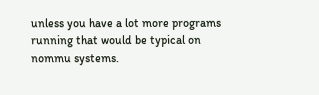unless you have a lot more programs
running that would be typical on nommu systems.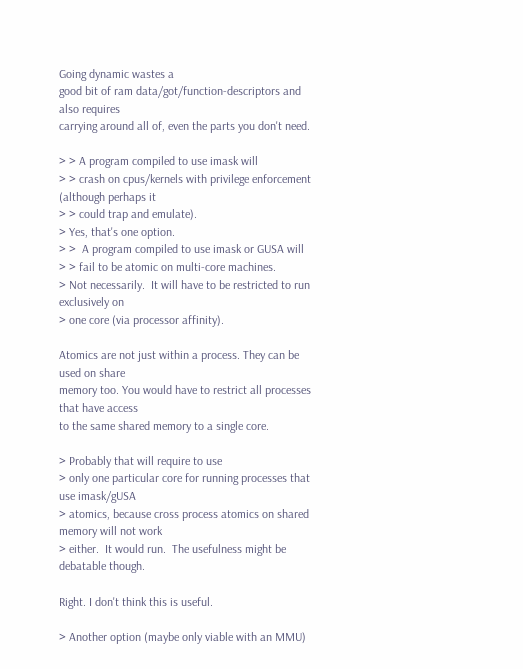Going dynamic wastes a
good bit of ram data/got/function-descriptors and also requires
carrying around all of, even the parts you don't need.

> > A program compiled to use imask will
> > crash on cpus/kernels with privilege enforcement (although perhaps it
> > could trap and emulate).
> Yes, that's one option.
> >  A program compiled to use imask or GUSA will
> > fail to be atomic on multi-core machines.
> Not necessarily.  It will have to be restricted to run exclusively on
> one core (via processor affinity).

Atomics are not just within a process. They can be used on share
memory too. You would have to restrict all processes that have access
to the same shared memory to a single core.

> Probably that will require to use
> only one particular core for running processes that use imask/gUSA
> atomics, because cross process atomics on shared memory will not work
> either.  It would run.  The usefulness might be debatable though.

Right. I don't think this is useful.

> Another option (maybe only viable with an MMU)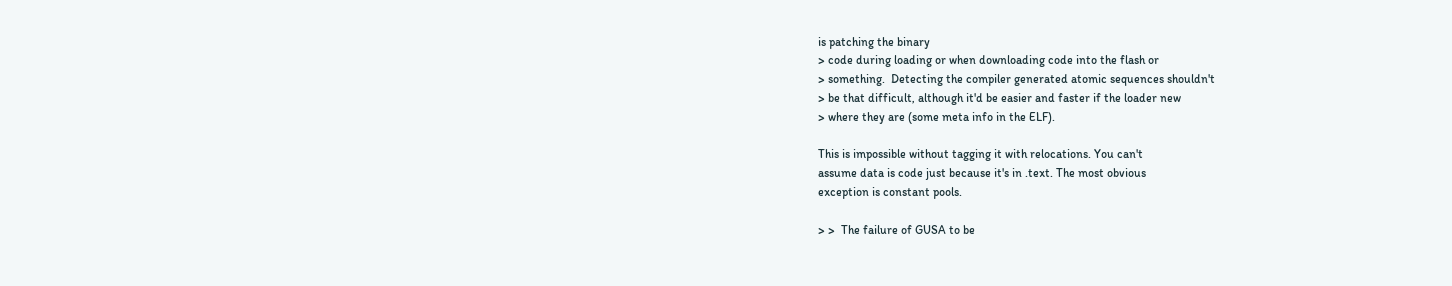is patching the binary
> code during loading or when downloading code into the flash or
> something.  Detecting the compiler generated atomic sequences shouldn't
> be that difficult, although it'd be easier and faster if the loader new
> where they are (some meta info in the ELF).

This is impossible without tagging it with relocations. You can't
assume data is code just because it's in .text. The most obvious
exception is constant pools.

> >  The failure of GUSA to be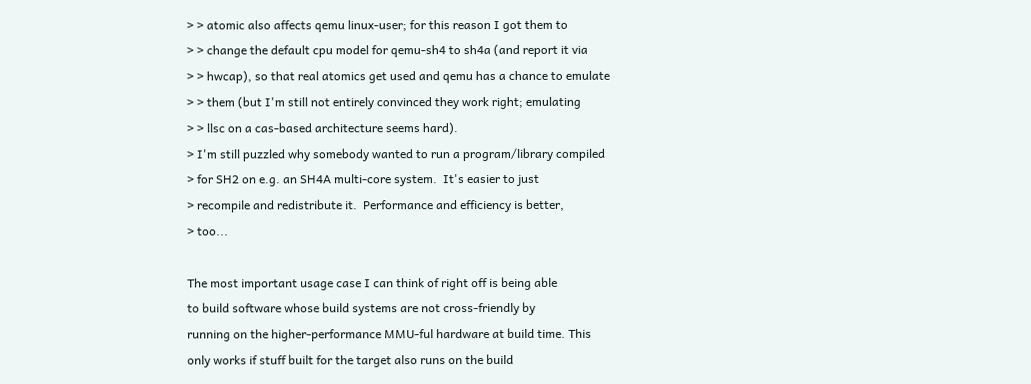> > atomic also affects qemu linux-user; for this reason I got them to
> > change the default cpu model for qemu-sh4 to sh4a (and report it via
> > hwcap), so that real atomics get used and qemu has a chance to emulate
> > them (but I'm still not entirely convinced they work right; emulating
> > llsc on a cas-based architecture seems hard).
> I'm still puzzled why somebody wanted to run a program/library compiled
> for SH2 on e.g. an SH4A multi-core system.  It's easier to just
> recompile and redistribute it.  Performance and efficiency is better,
> too...

The most important usage case I can think of right off is being able
to build software whose build systems are not cross-friendly by
running on the higher-performance MMU-ful hardware at build time. This
only works if stuff built for the target also runs on the build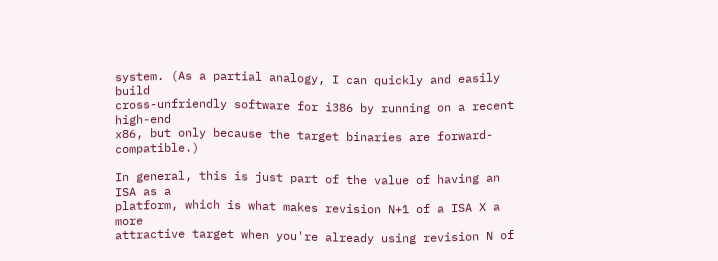system. (As a partial analogy, I can quickly and easily build
cross-unfriendly software for i386 by running on a recent high-end
x86, but only because the target binaries are forward-compatible.)

In general, this is just part of the value of having an ISA as a
platform, which is what makes revision N+1 of a ISA X a more
attractive target when you're already using revision N of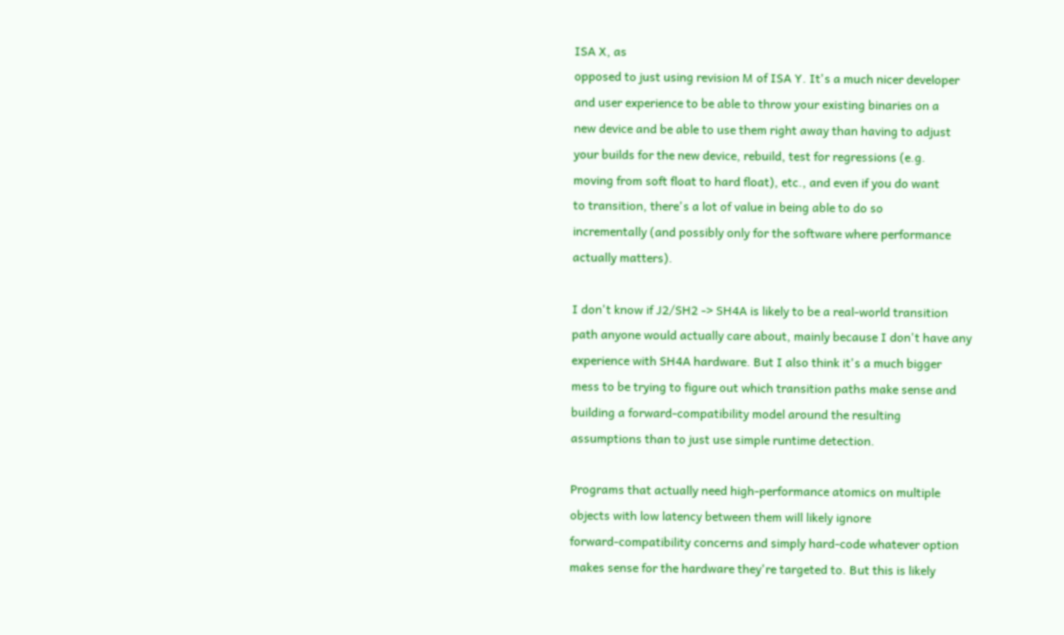ISA X, as
opposed to just using revision M of ISA Y. It's a much nicer developer
and user experience to be able to throw your existing binaries on a
new device and be able to use them right away than having to adjust
your builds for the new device, rebuild, test for regressions (e.g.
moving from soft float to hard float), etc., and even if you do want
to transition, there's a lot of value in being able to do so
incrementally (and possibly only for the software where performance
actually matters).

I don't know if J2/SH2 -> SH4A is likely to be a real-world transition
path anyone would actually care about, mainly because I don't have any
experience with SH4A hardware. But I also think it's a much bigger
mess to be trying to figure out which transition paths make sense and
building a forward-compatibility model around the resulting
assumptions than to just use simple runtime detection.

Programs that actually need high-performance atomics on multiple
objects with low latency between them will likely ignore
forward-compatibility concerns and simply hard-code whatever option
makes sense for the hardware they're targeted to. But this is likely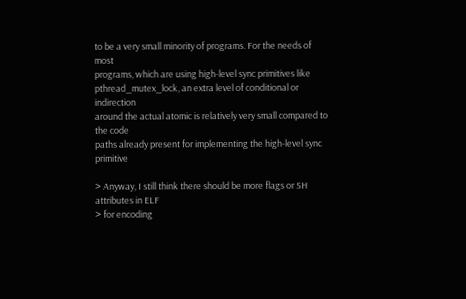to be a very small minority of programs. For the needs of most
programs, which are using high-level sync primitives like
pthread_mutex_lock, an extra level of conditional or indirection
around the actual atomic is relatively very small compared to the code
paths already present for implementing the high-level sync primitive

> Anyway, I still think there should be more flags or SH attributes in ELF
> for encoding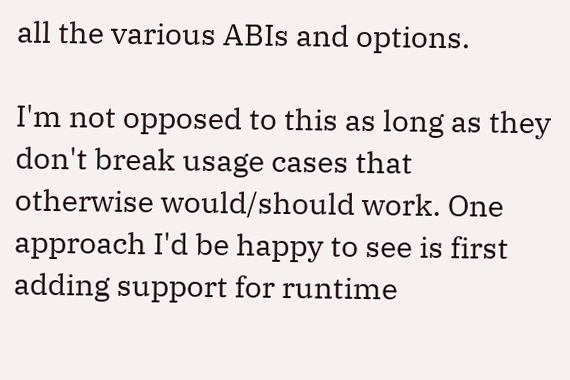all the various ABIs and options.

I'm not opposed to this as long as they don't break usage cases that
otherwise would/should work. One approach I'd be happy to see is first
adding support for runtime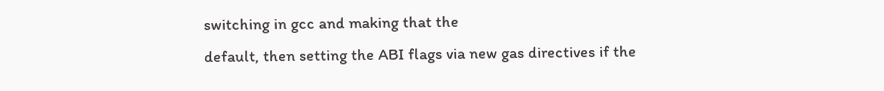switching in gcc and making that the
default, then setting the ABI flags via new gas directives if the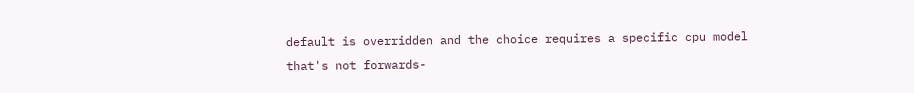default is overridden and the choice requires a specific cpu model
that's not forwards-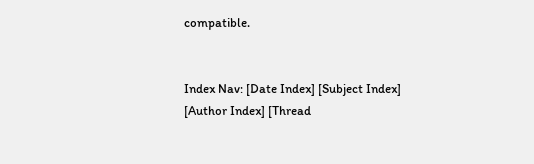compatible.


Index Nav: [Date Index] [Subject Index] [Author Index] [Thread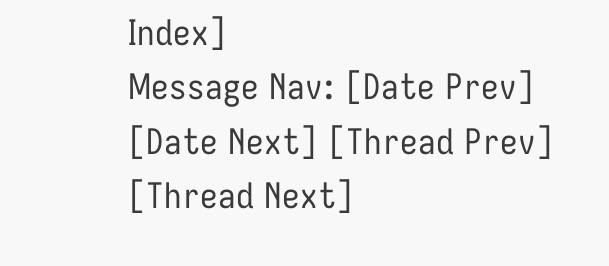Index]
Message Nav: [Date Prev] [Date Next] [Thread Prev] [Thread Next]